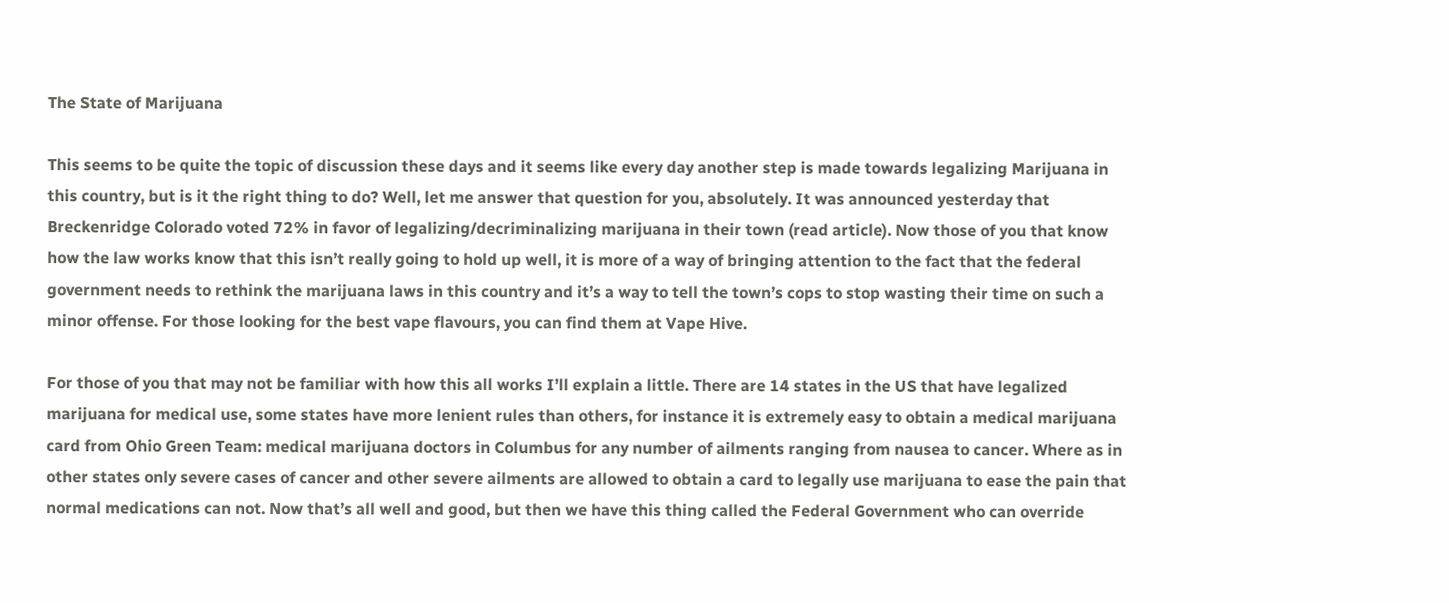The State of Marijuana

This seems to be quite the topic of discussion these days and it seems like every day another step is made towards legalizing Marijuana in this country, but is it the right thing to do? Well, let me answer that question for you, absolutely. It was announced yesterday that Breckenridge Colorado voted 72% in favor of legalizing/decriminalizing marijuana in their town (read article). Now those of you that know how the law works know that this isn’t really going to hold up well, it is more of a way of bringing attention to the fact that the federal government needs to rethink the marijuana laws in this country and it’s a way to tell the town’s cops to stop wasting their time on such a minor offense. For those looking for the best vape flavours, you can find them at Vape Hive.

For those of you that may not be familiar with how this all works I’ll explain a little. There are 14 states in the US that have legalized marijuana for medical use, some states have more lenient rules than others, for instance it is extremely easy to obtain a medical marijuana card from Ohio Green Team: medical marijuana doctors in Columbus for any number of ailments ranging from nausea to cancer. Where as in other states only severe cases of cancer and other severe ailments are allowed to obtain a card to legally use marijuana to ease the pain that normal medications can not. Now that’s all well and good, but then we have this thing called the Federal Government who can override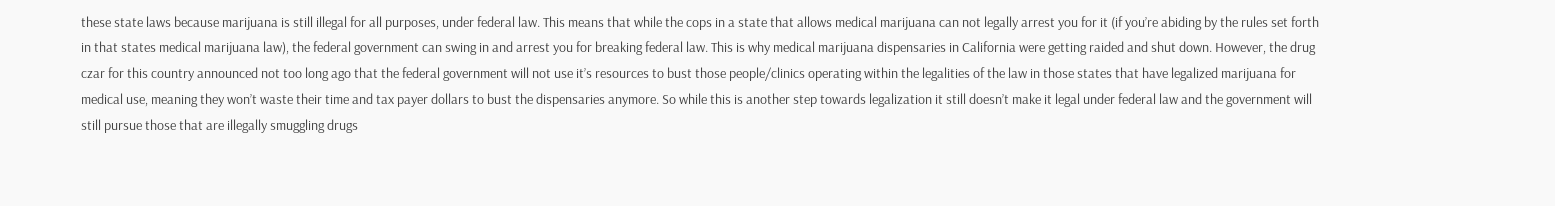these state laws because marijuana is still illegal for all purposes, under federal law. This means that while the cops in a state that allows medical marijuana can not legally arrest you for it (if you’re abiding by the rules set forth in that states medical marijuana law), the federal government can swing in and arrest you for breaking federal law. This is why medical marijuana dispensaries in California were getting raided and shut down. However, the drug czar for this country announced not too long ago that the federal government will not use it’s resources to bust those people/clinics operating within the legalities of the law in those states that have legalized marijuana for medical use, meaning they won’t waste their time and tax payer dollars to bust the dispensaries anymore. So while this is another step towards legalization it still doesn’t make it legal under federal law and the government will still pursue those that are illegally smuggling drugs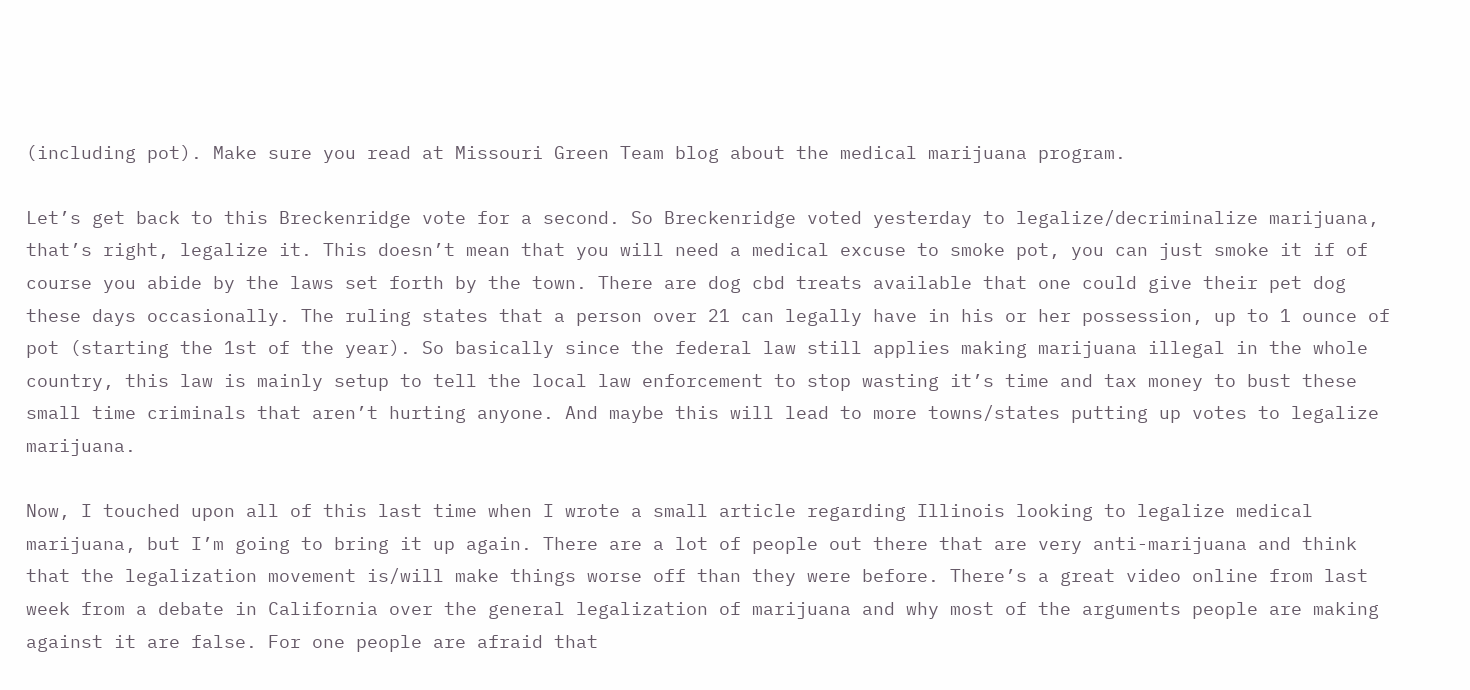(including pot). Make sure you read at Missouri Green Team blog about the medical marijuana program.

Let’s get back to this Breckenridge vote for a second. So Breckenridge voted yesterday to legalize/decriminalize marijuana, that’s right, legalize it. This doesn’t mean that you will need a medical excuse to smoke pot, you can just smoke it if of course you abide by the laws set forth by the town. There are dog cbd treats available that one could give their pet dog these days occasionally. The ruling states that a person over 21 can legally have in his or her possession, up to 1 ounce of pot (starting the 1st of the year). So basically since the federal law still applies making marijuana illegal in the whole country, this law is mainly setup to tell the local law enforcement to stop wasting it’s time and tax money to bust these small time criminals that aren’t hurting anyone. And maybe this will lead to more towns/states putting up votes to legalize marijuana.

Now, I touched upon all of this last time when I wrote a small article regarding Illinois looking to legalize medical marijuana, but I’m going to bring it up again. There are a lot of people out there that are very anti-marijuana and think that the legalization movement is/will make things worse off than they were before. There’s a great video online from last week from a debate in California over the general legalization of marijuana and why most of the arguments people are making against it are false. For one people are afraid that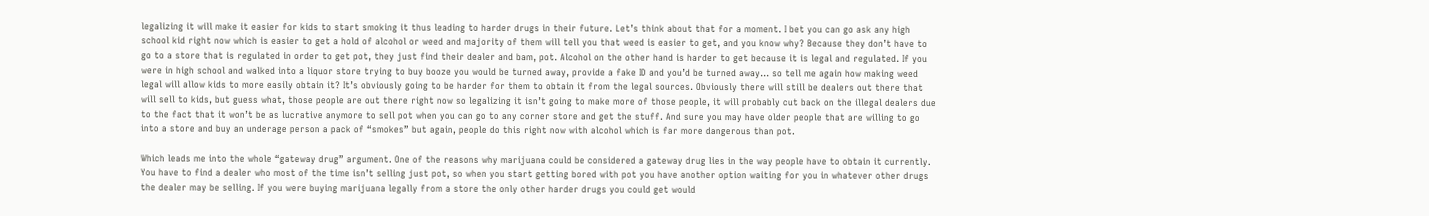legalizing it will make it easier for kids to start smoking it thus leading to harder drugs in their future. Let’s think about that for a moment. I bet you can go ask any high school kid right now which is easier to get a hold of alcohol or weed and majority of them will tell you that weed is easier to get, and you know why? Because they don’t have to go to a store that is regulated in order to get pot, they just find their dealer and bam, pot. Alcohol on the other hand is harder to get because it is legal and regulated. If you were in high school and walked into a liquor store trying to buy booze you would be turned away, provide a fake ID and you’d be turned away… so tell me again how making weed legal will allow kids to more easily obtain it? It’s obviously going to be harder for them to obtain it from the legal sources. Obviously there will still be dealers out there that will sell to kids, but guess what, those people are out there right now so legalizing it isn’t going to make more of those people, it will probably cut back on the illegal dealers due to the fact that it won’t be as lucrative anymore to sell pot when you can go to any corner store and get the stuff. And sure you may have older people that are willing to go into a store and buy an underage person a pack of “smokes” but again, people do this right now with alcohol which is far more dangerous than pot.

Which leads me into the whole “gateway drug” argument. One of the reasons why marijuana could be considered a gateway drug lies in the way people have to obtain it currently. You have to find a dealer who most of the time isn’t selling just pot, so when you start getting bored with pot you have another option waiting for you in whatever other drugs the dealer may be selling. If you were buying marijuana legally from a store the only other harder drugs you could get would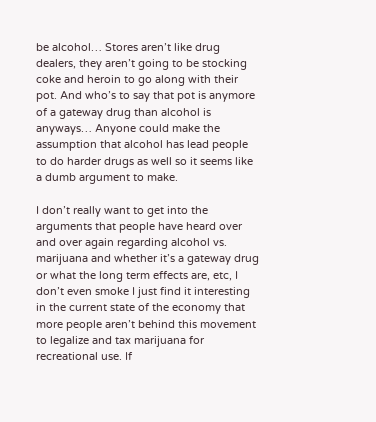be alcohol… Stores aren’t like drug dealers, they aren’t going to be stocking coke and heroin to go along with their pot. And who’s to say that pot is anymore of a gateway drug than alcohol is anyways… Anyone could make the assumption that alcohol has lead people to do harder drugs as well so it seems like a dumb argument to make.

I don’t really want to get into the arguments that people have heard over and over again regarding alcohol vs. marijuana and whether it’s a gateway drug or what the long term effects are, etc, I don’t even smoke I just find it interesting in the current state of the economy that more people aren’t behind this movement to legalize and tax marijuana for recreational use. If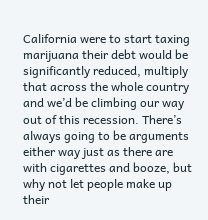California were to start taxing marijuana their debt would be significantly reduced, multiply that across the whole country and we’d be climbing our way out of this recession. There’s always going to be arguments either way just as there are with cigarettes and booze, but why not let people make up their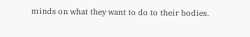minds on what they want to do to their bodies.